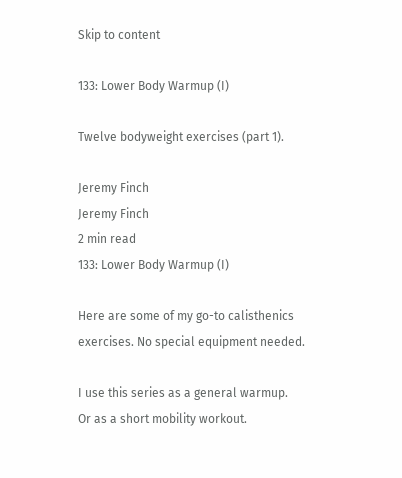Skip to content

133: Lower Body Warmup (I)

Twelve bodyweight exercises (part 1).

Jeremy Finch
Jeremy Finch
2 min read
133: Lower Body Warmup (I)

Here are some of my go-to calisthenics exercises. No special equipment needed.

I use this series as a general warmup.
Or as a short mobility workout.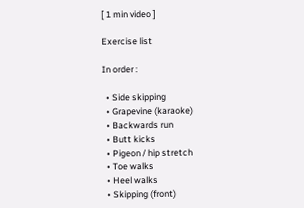[ 1 min video ]

Exercise list

In order :

  • Side skipping
  • Grapevine (karaoke)
  • Backwards run
  • Butt kicks
  • Pigeon / hip stretch
  • Toe walks
  • Heel walks
  • Skipping (front)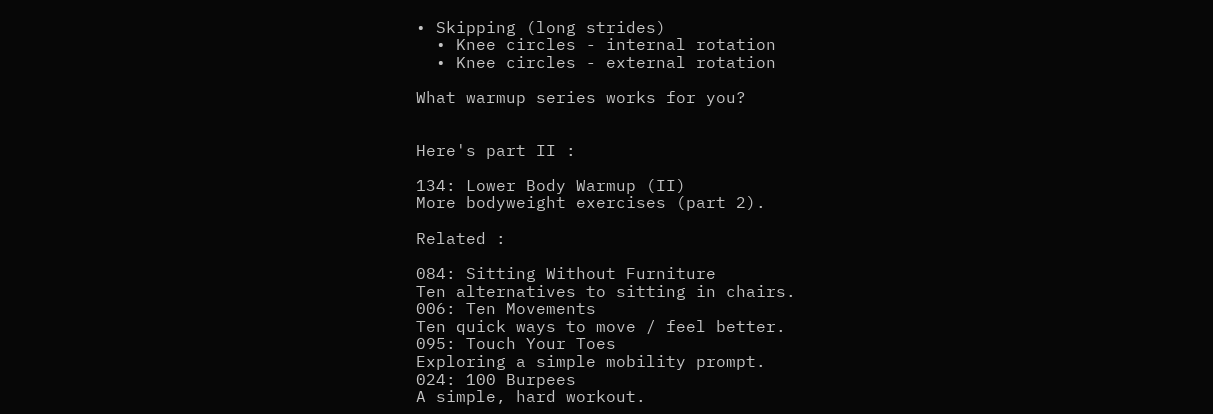• Skipping (long strides)
  • Knee circles - internal rotation
  • Knee circles - external rotation

What warmup series works for you?


Here's part II :

134: Lower Body Warmup (II)
More bodyweight exercises (part 2).

Related :

084: Sitting Without Furniture
Ten alternatives to sitting in chairs.
006: Ten Movements
Ten quick ways to move / feel better.
095: Touch Your Toes
Exploring a simple mobility prompt.
024: 100 Burpees
A simple, hard workout.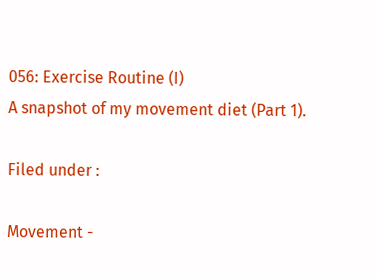056: Exercise Routine (I)
A snapshot of my movement diet (Part 1).

Filed under :

Movement -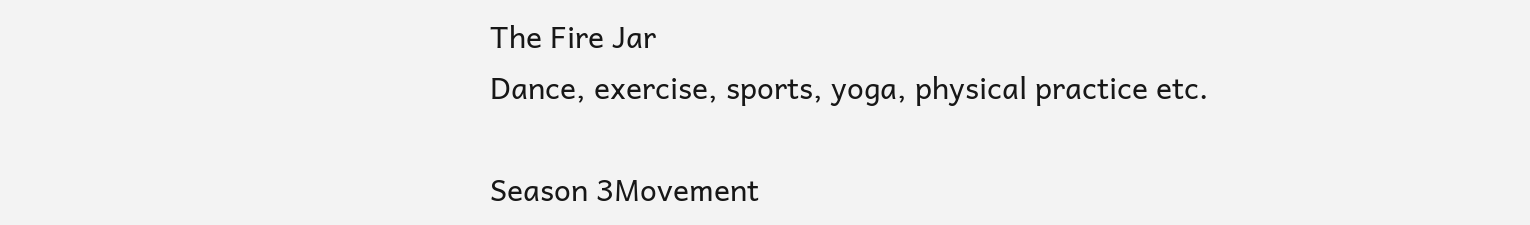The Fire Jar
Dance, exercise, sports, yoga, physical practice etc.

Season 3Movement